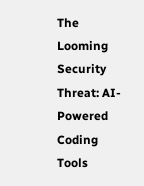The Looming Security Threat: AI-Powered Coding Tools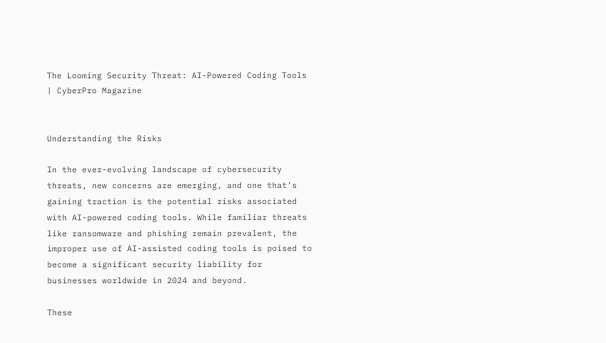The Looming Security Threat: AI-Powered Coding Tools | CyberPro Magazine


Understanding the Risks

In the ever-evolving landscape of cybersecurity threats, new concerns are emerging, and one that’s gaining traction is the potential risks associated with AI-powered coding tools. While familiar threats like ransomware and phishing remain prevalent, the improper use of AI-assisted coding tools is poised to become a significant security liability for businesses worldwide in 2024 and beyond.

These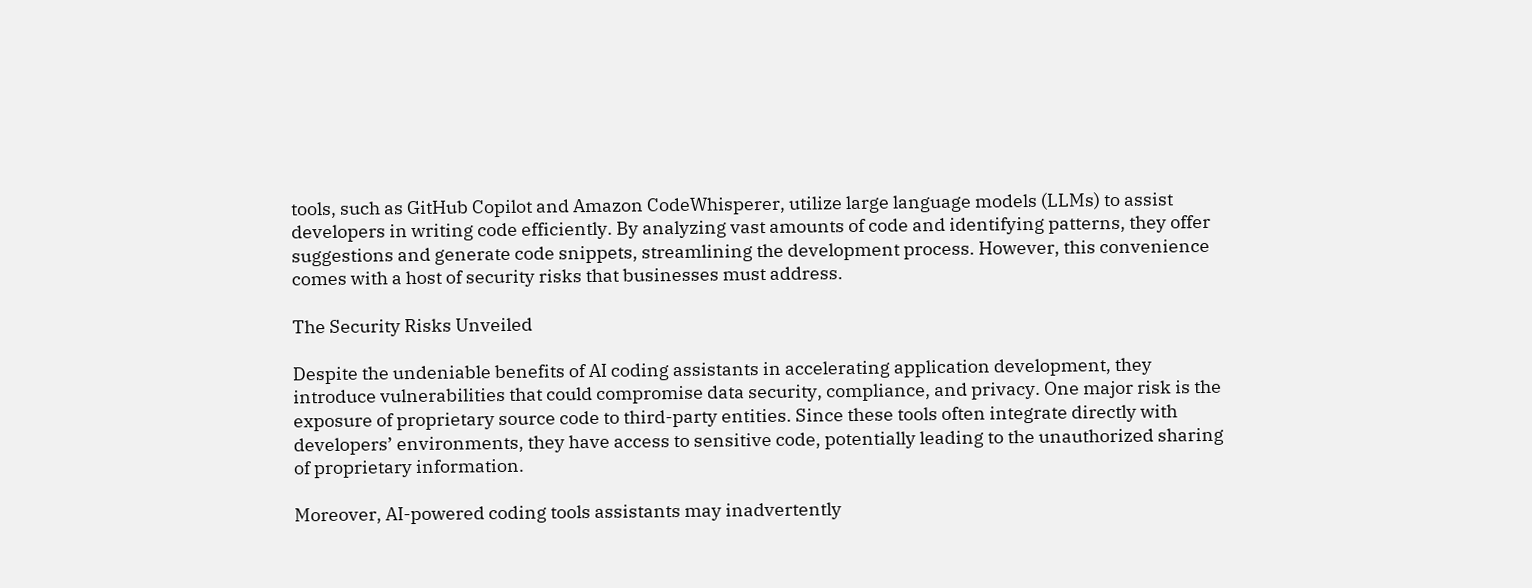tools, such as GitHub Copilot and Amazon CodeWhisperer, utilize large language models (LLMs) to assist developers in writing code efficiently. By analyzing vast amounts of code and identifying patterns, they offer suggestions and generate code snippets, streamlining the development process. However, this convenience comes with a host of security risks that businesses must address.

The Security Risks Unveiled

Despite the undeniable benefits of AI coding assistants in accelerating application development, they introduce vulnerabilities that could compromise data security, compliance, and privacy. One major risk is the exposure of proprietary source code to third-party entities. Since these tools often integrate directly with developers’ environments, they have access to sensitive code, potentially leading to the unauthorized sharing of proprietary information.

Moreover, AI-powered coding tools assistants may inadvertently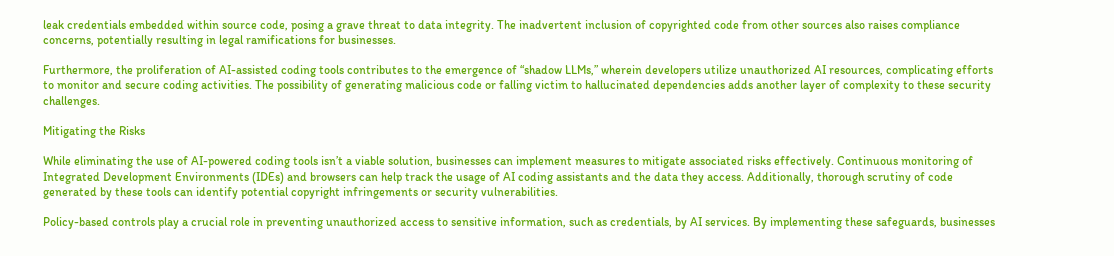leak credentials embedded within source code, posing a grave threat to data integrity. The inadvertent inclusion of copyrighted code from other sources also raises compliance concerns, potentially resulting in legal ramifications for businesses.

Furthermore, the proliferation of AI-assisted coding tools contributes to the emergence of “shadow LLMs,” wherein developers utilize unauthorized AI resources, complicating efforts to monitor and secure coding activities. The possibility of generating malicious code or falling victim to hallucinated dependencies adds another layer of complexity to these security challenges.

Mitigating the Risks

While eliminating the use of AI-powered coding tools isn’t a viable solution, businesses can implement measures to mitigate associated risks effectively. Continuous monitoring of Integrated Development Environments (IDEs) and browsers can help track the usage of AI coding assistants and the data they access. Additionally, thorough scrutiny of code generated by these tools can identify potential copyright infringements or security vulnerabilities.

Policy-based controls play a crucial role in preventing unauthorized access to sensitive information, such as credentials, by AI services. By implementing these safeguards, businesses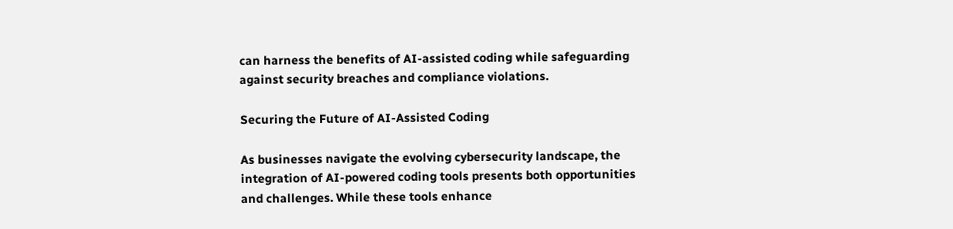can harness the benefits of AI-assisted coding while safeguarding against security breaches and compliance violations.

Securing the Future of AI-Assisted Coding

As businesses navigate the evolving cybersecurity landscape, the integration of AI-powered coding tools presents both opportunities and challenges. While these tools enhance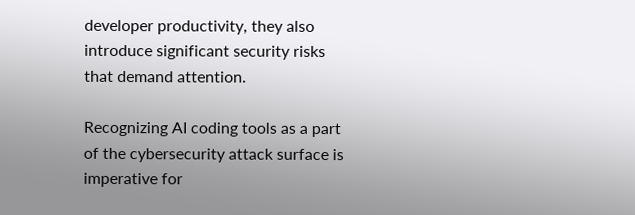developer productivity, they also introduce significant security risks that demand attention.

Recognizing AI coding tools as a part of the cybersecurity attack surface is imperative for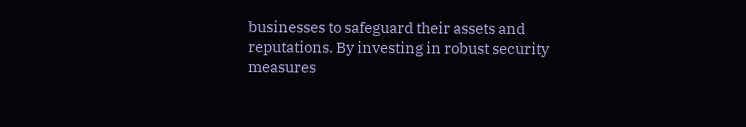businesses to safeguard their assets and reputations. By investing in robust security measures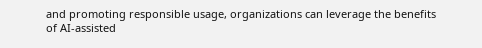and promoting responsible usage, organizations can leverage the benefits of AI-assisted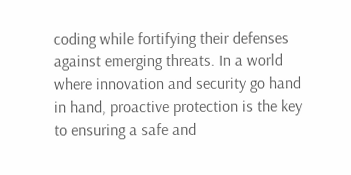coding while fortifying their defenses against emerging threats. In a world where innovation and security go hand in hand, proactive protection is the key to ensuring a safe and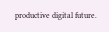productive digital future.